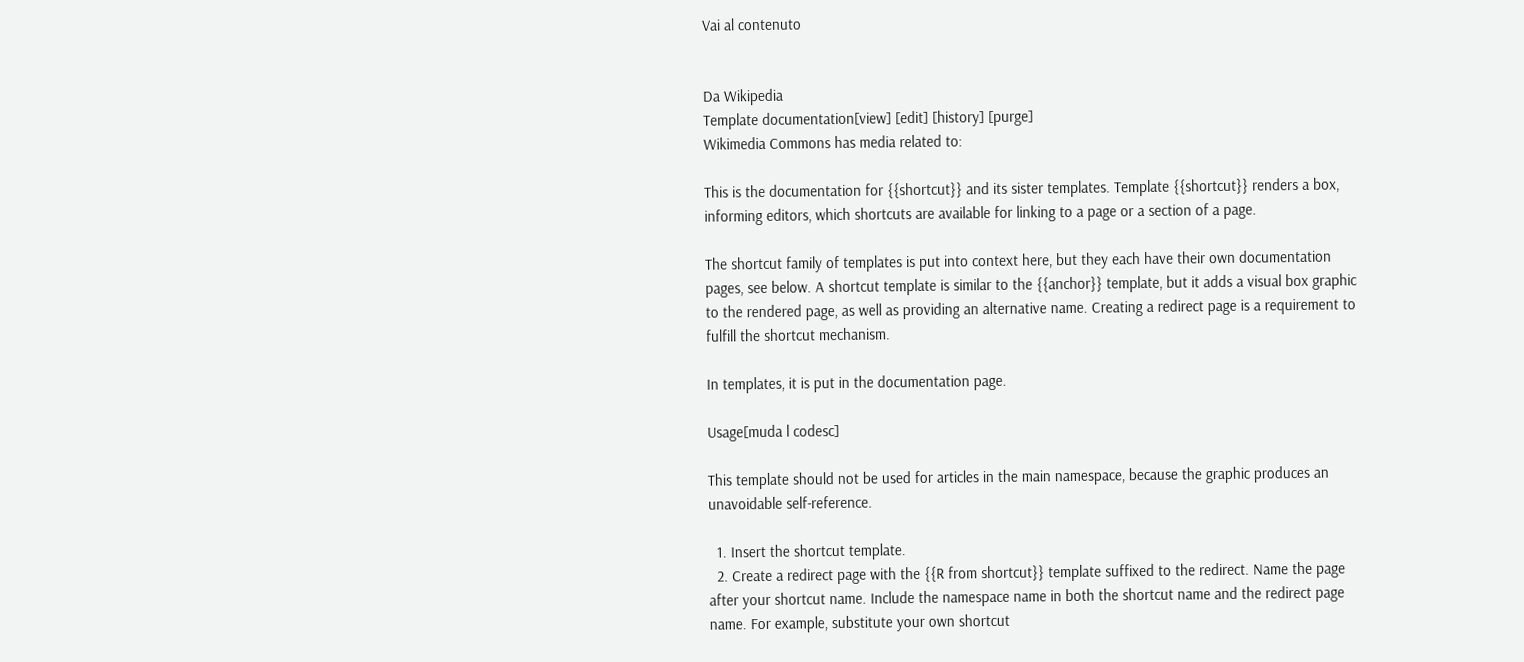Vai al contenuto


Da Wikipedia
Template documentation[view] [edit] [history] [purge]
Wikimedia Commons has media related to:

This is the documentation for {{shortcut}} and its sister templates. Template {{shortcut}} renders a box, informing editors, which shortcuts are available for linking to a page or a section of a page.

The shortcut family of templates is put into context here, but they each have their own documentation pages, see below. A shortcut template is similar to the {{anchor}} template, but it adds a visual box graphic to the rendered page, as well as providing an alternative name. Creating a redirect page is a requirement to fulfill the shortcut mechanism.

In templates, it is put in the documentation page.

Usage[muda l codesc]

This template should not be used for articles in the main namespace, because the graphic produces an unavoidable self-reference.

  1. Insert the shortcut template.
  2. Create a redirect page with the {{R from shortcut}} template suffixed to the redirect. Name the page after your shortcut name. Include the namespace name in both the shortcut name and the redirect page name. For example, substitute your own shortcut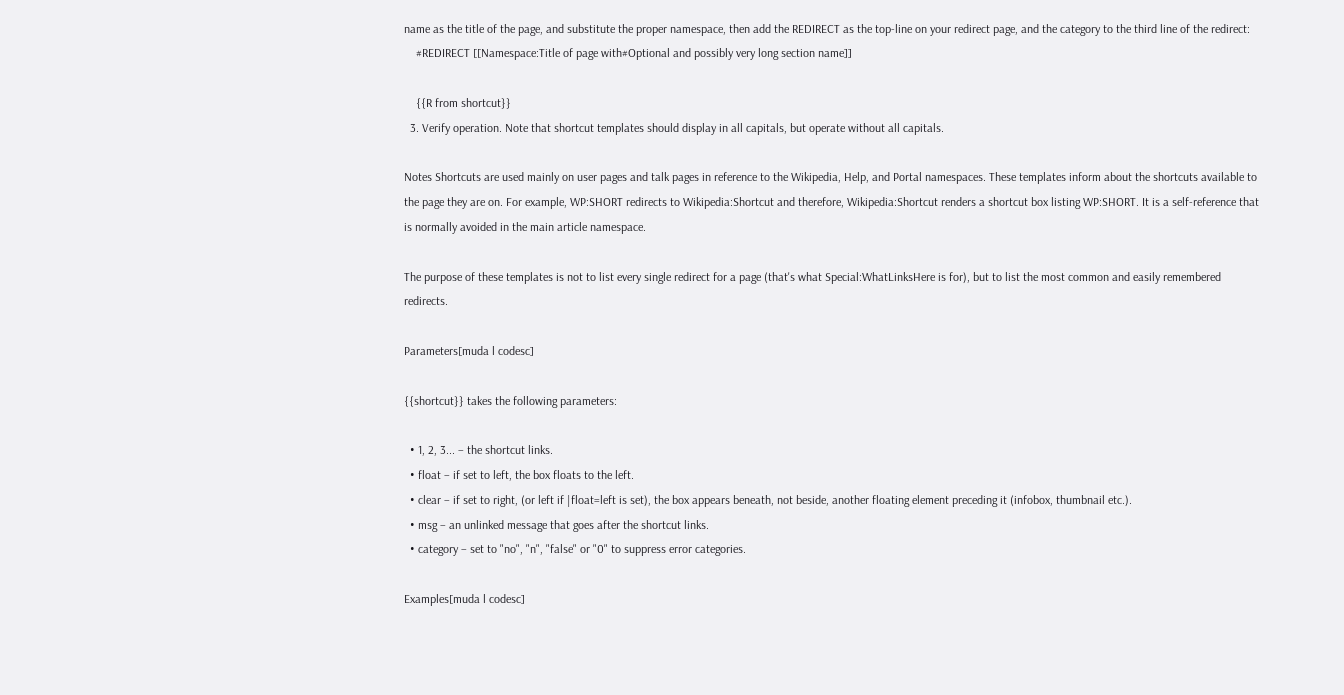name as the title of the page, and substitute the proper namespace, then add the REDIRECT as the top-line on your redirect page, and the category to the third line of the redirect:
    #REDIRECT [[Namespace:Title of page with#Optional and possibly very long section name]]

    {{R from shortcut}}
  3. Verify operation. Note that shortcut templates should display in all capitals, but operate without all capitals.

Notes Shortcuts are used mainly on user pages and talk pages in reference to the Wikipedia, Help, and Portal namespaces. These templates inform about the shortcuts available to the page they are on. For example, WP:SHORT redirects to Wikipedia:Shortcut and therefore, Wikipedia:Shortcut renders a shortcut box listing WP:SHORT. It is a self-reference that is normally avoided in the main article namespace.

The purpose of these templates is not to list every single redirect for a page (that's what Special:WhatLinksHere is for), but to list the most common and easily remembered redirects.

Parameters[muda l codesc]

{{shortcut}} takes the following parameters:

  • 1, 2, 3... – the shortcut links.
  • float – if set to left, the box floats to the left.
  • clear – if set to right, (or left if |float=left is set), the box appears beneath, not beside, another floating element preceding it (infobox, thumbnail etc.).
  • msg – an unlinked message that goes after the shortcut links.
  • category – set to "no", "n", "false" or "0" to suppress error categories.

Examples[muda l codesc]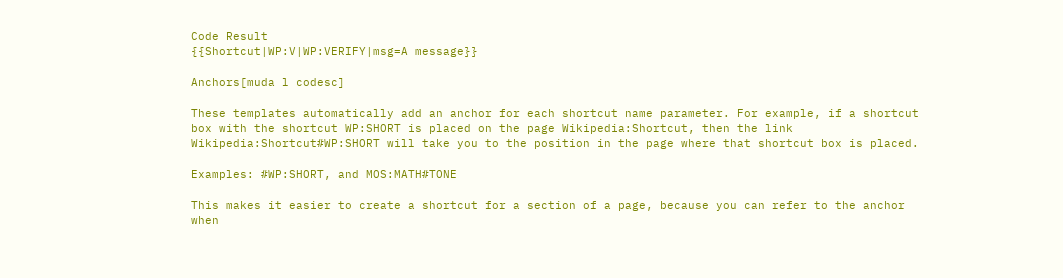Code Result
{{Shortcut|WP:V|WP:VERIFY|msg=A message}}

Anchors[muda l codesc]

These templates automatically add an anchor for each shortcut name parameter. For example, if a shortcut box with the shortcut WP:SHORT is placed on the page Wikipedia:Shortcut, then the link Wikipedia:Shortcut#WP:SHORT will take you to the position in the page where that shortcut box is placed.

Examples: #WP:SHORT, and MOS:MATH#TONE

This makes it easier to create a shortcut for a section of a page, because you can refer to the anchor when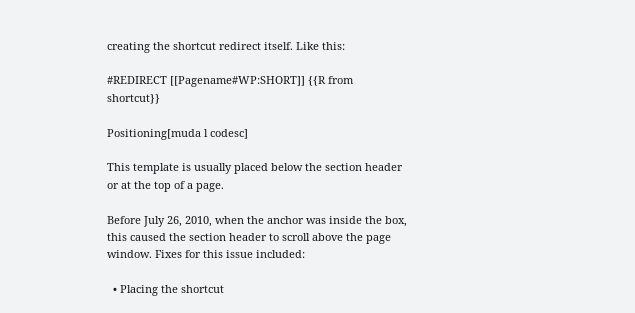creating the shortcut redirect itself. Like this:

#REDIRECT [[Pagename#WP:SHORT]] {{R from shortcut}}

Positioning[muda l codesc]

This template is usually placed below the section header or at the top of a page.

Before July 26, 2010, when the anchor was inside the box, this caused the section header to scroll above the page window. Fixes for this issue included:

  • Placing the shortcut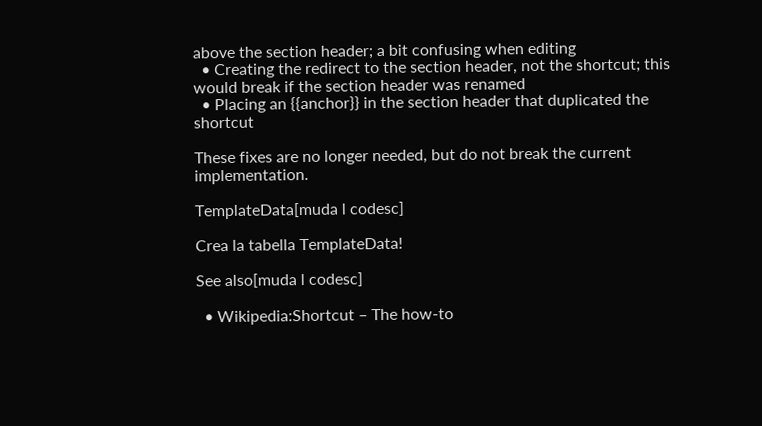above the section header; a bit confusing when editing
  • Creating the redirect to the section header, not the shortcut; this would break if the section header was renamed
  • Placing an {{anchor}} in the section header that duplicated the shortcut

These fixes are no longer needed, but do not break the current implementation.

TemplateData[muda l codesc]

Crea la tabella TemplateData!

See also[muda l codesc]

  • Wikipedia:Shortcut – The how-to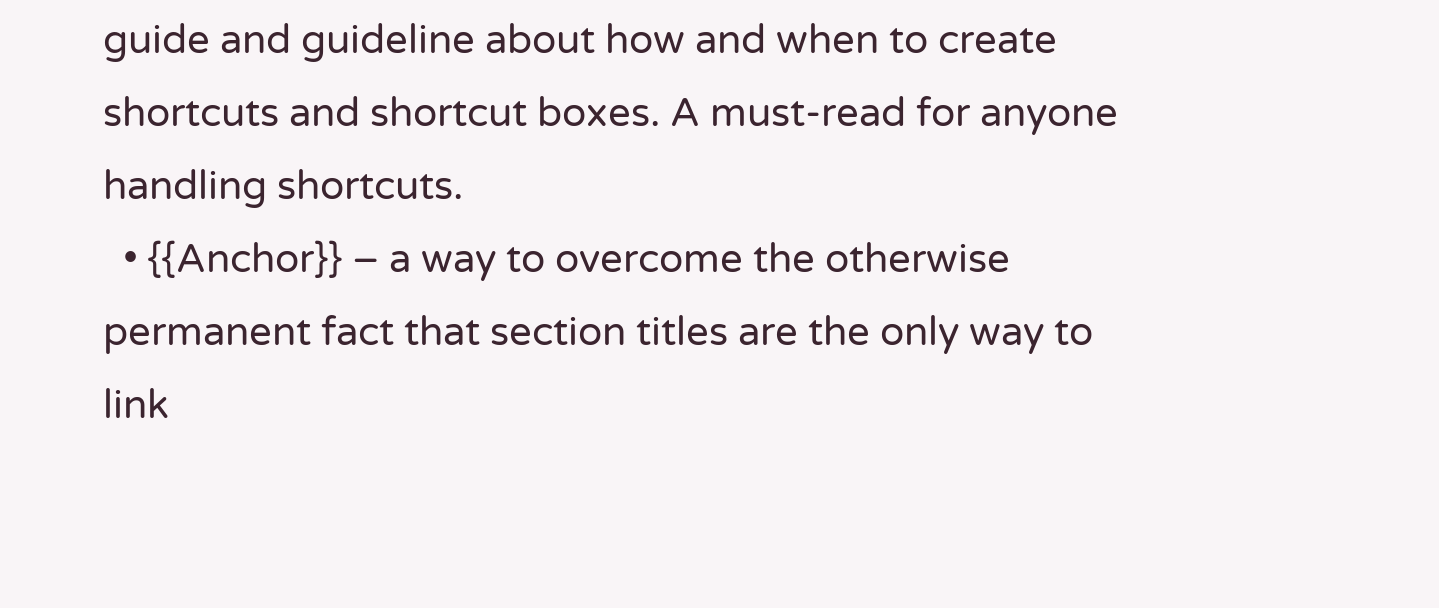guide and guideline about how and when to create shortcuts and shortcut boxes. A must-read for anyone handling shortcuts.
  • {{Anchor}} – a way to overcome the otherwise permanent fact that section titles are the only way to link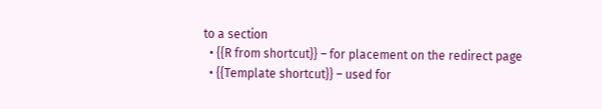to a section
  • {{R from shortcut}} – for placement on the redirect page
  • {{Template shortcut}} – used for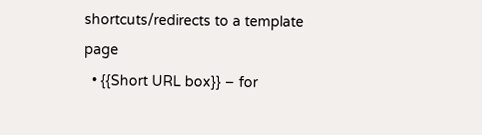shortcuts/redirects to a template page
  • {{Short URL box}} – for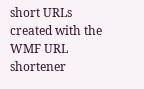short URLs created with the WMF URL shortener